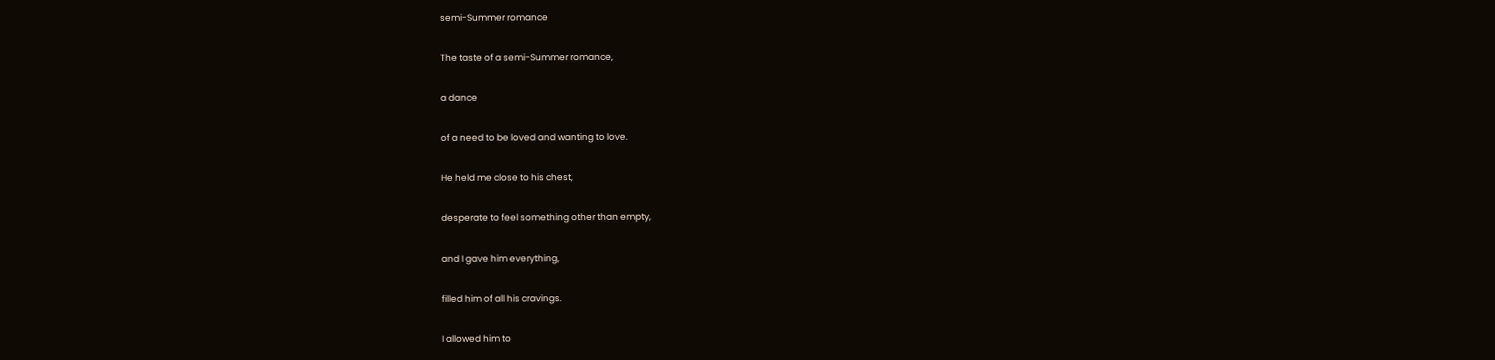semi-Summer romance

The taste of a semi-Summer romance,

a dance

of a need to be loved and wanting to love.

He held me close to his chest,

desperate to feel something other than empty,

and I gave him everything,

filled him of all his cravings.

I allowed him to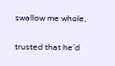swallow me whole,

trusted that he’d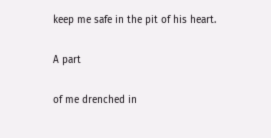keep me safe in the pit of his heart.

A part

of me drenched in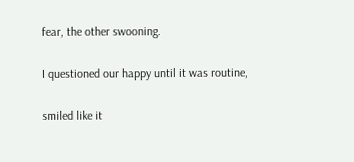fear, the other swooning.

I questioned our happy until it was routine,

smiled like it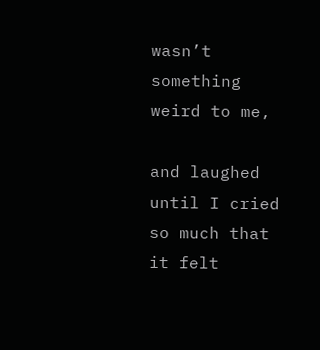wasn’t something weird to me,

and laughed until I cried so much that it felt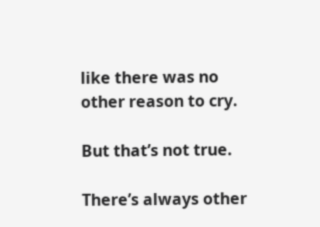like there was no other reason to cry.

But that’s not true.

There’s always other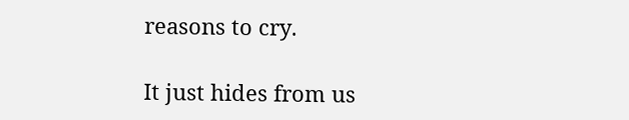reasons to cry.

It just hides from us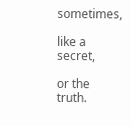sometimes,

like a secret,

or the truth.